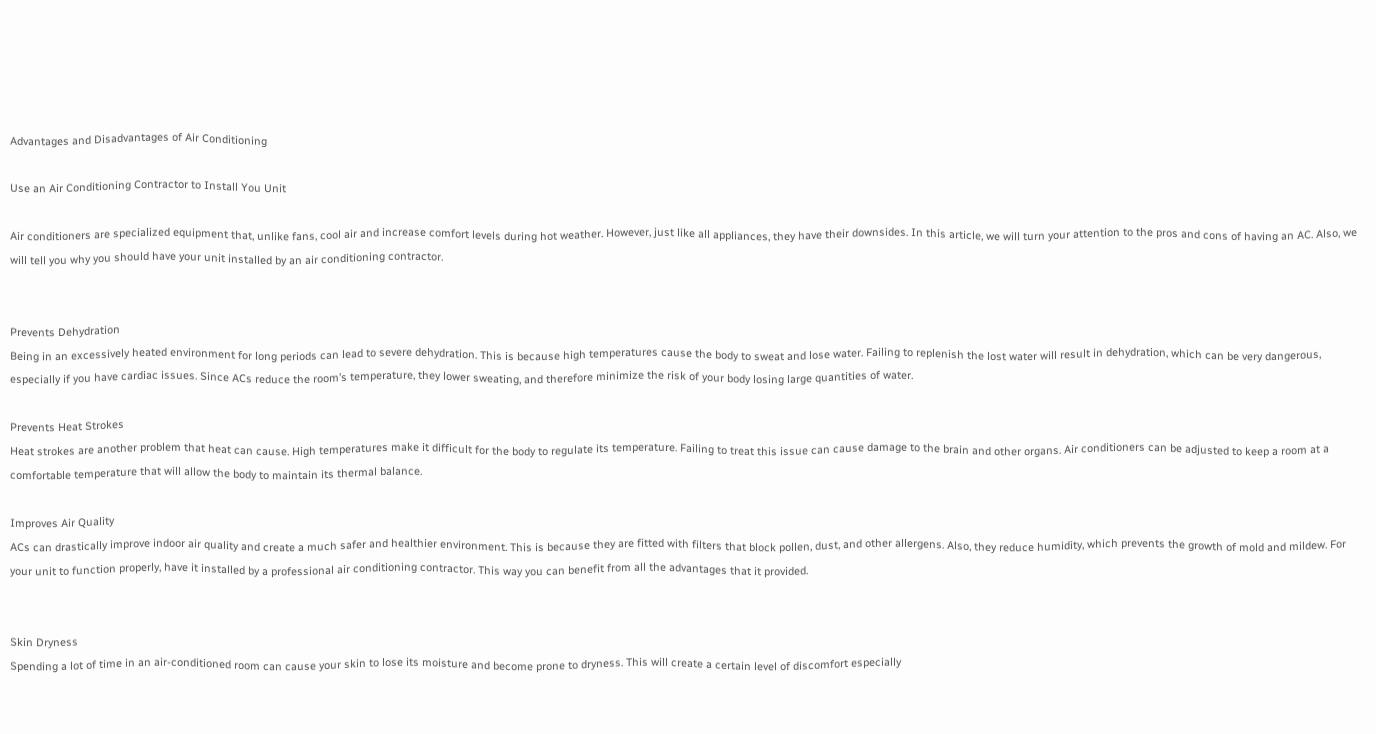Advantages and Disadvantages of Air Conditioning

Use an Air Conditioning Contractor to Install You Unit

Air conditioners are specialized equipment that, unlike fans, cool air and increase comfort levels during hot weather. However, just like all appliances, they have their downsides. In this article, we will turn your attention to the pros and cons of having an AC. Also, we will tell you why you should have your unit installed by an air conditioning contractor.


Prevents Dehydration
Being in an excessively heated environment for long periods can lead to severe dehydration. This is because high temperatures cause the body to sweat and lose water. Failing to replenish the lost water will result in dehydration, which can be very dangerous, especially if you have cardiac issues. Since ACs reduce the room’s temperature, they lower sweating, and therefore minimize the risk of your body losing large quantities of water.

Prevents Heat Strokes
Heat strokes are another problem that heat can cause. High temperatures make it difficult for the body to regulate its temperature. Failing to treat this issue can cause damage to the brain and other organs. Air conditioners can be adjusted to keep a room at a comfortable temperature that will allow the body to maintain its thermal balance.

Improves Air Quality
ACs can drastically improve indoor air quality and create a much safer and healthier environment. This is because they are fitted with filters that block pollen, dust, and other allergens. Also, they reduce humidity, which prevents the growth of mold and mildew. For your unit to function properly, have it installed by a professional air conditioning contractor. This way you can benefit from all the advantages that it provided.


Skin Dryness
Spending a lot of time in an air-conditioned room can cause your skin to lose its moisture and become prone to dryness. This will create a certain level of discomfort especially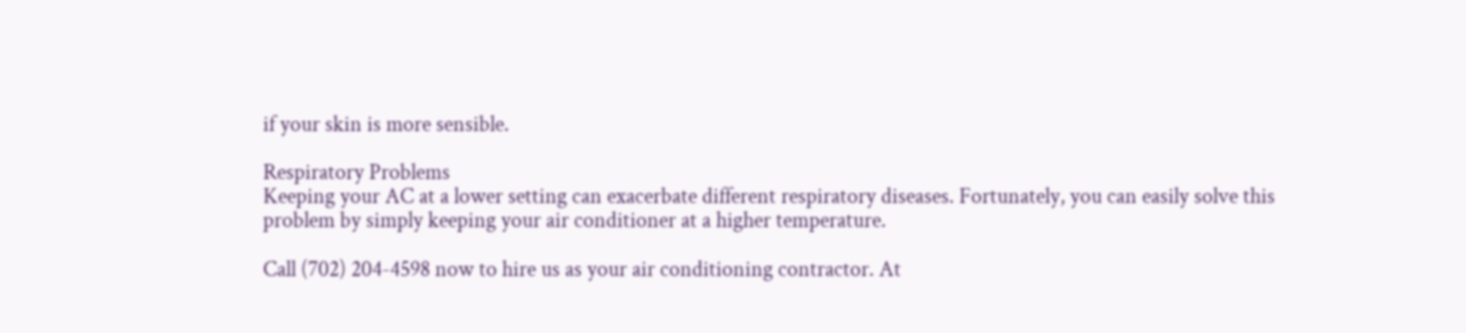if your skin is more sensible.

Respiratory Problems
Keeping your AC at a lower setting can exacerbate different respiratory diseases. Fortunately, you can easily solve this problem by simply keeping your air conditioner at a higher temperature.

Call (702) 204-4598 now to hire us as your air conditioning contractor. At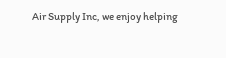Air Supply Inc, we enjoy helping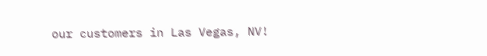our customers in Las Vegas, NV!